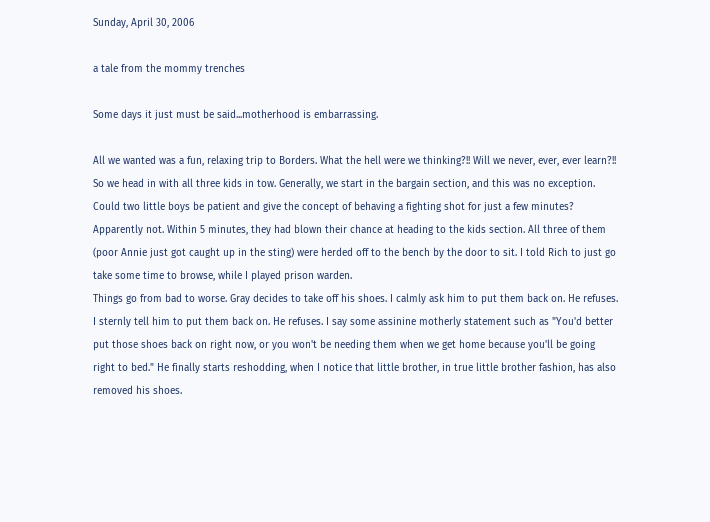Sunday, April 30, 2006

a tale from the mommy trenches

Some days it just must be said...motherhood is embarrassing.

All we wanted was a fun, relaxing trip to Borders. What the hell were we thinking?!! Will we never, ever, ever learn?!!
So we head in with all three kids in tow. Generally, we start in the bargain section, and this was no exception. Could two little boys be patient and give the concept of behaving a fighting shot for just a few minutes? Apparently not. Within 5 minutes, they had blown their chance at heading to the kids section. All three of them (poor Annie just got caught up in the sting) were herded off to the bench by the door to sit. I told Rich to just go take some time to browse, while I played prison warden.
Things go from bad to worse. Gray decides to take off his shoes. I calmly ask him to put them back on. He refuses. I sternly tell him to put them back on. He refuses. I say some assinine motherly statement such as "You'd better put those shoes back on right now, or you won't be needing them when we get home because you'll be going right to bed." He finally starts reshodding, when I notice that little brother, in true little brother fashion, has also removed his shoes.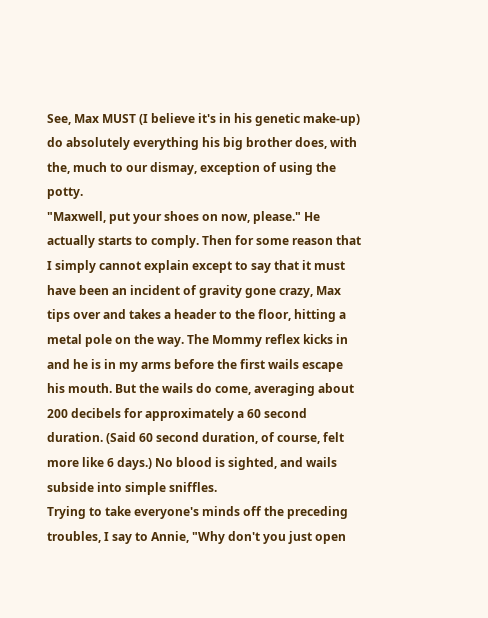See, Max MUST (I believe it's in his genetic make-up) do absolutely everything his big brother does, with the, much to our dismay, exception of using the potty.
"Maxwell, put your shoes on now, please." He actually starts to comply. Then for some reason that I simply cannot explain except to say that it must have been an incident of gravity gone crazy, Max tips over and takes a header to the floor, hitting a metal pole on the way. The Mommy reflex kicks in and he is in my arms before the first wails escape his mouth. But the wails do come, averaging about 200 decibels for approximately a 60 second duration. (Said 60 second duration, of course, felt more like 6 days.) No blood is sighted, and wails subside into simple sniffles.
Trying to take everyone's minds off the preceding troubles, I say to Annie, "Why don't you just open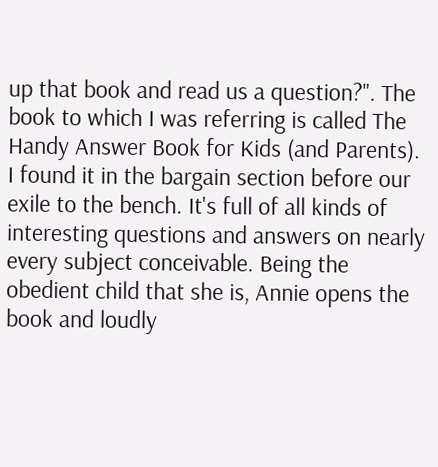up that book and read us a question?". The book to which I was referring is called The Handy Answer Book for Kids (and Parents). I found it in the bargain section before our exile to the bench. It's full of all kinds of interesting questions and answers on nearly every subject conceivable. Being the obedient child that she is, Annie opens the book and loudly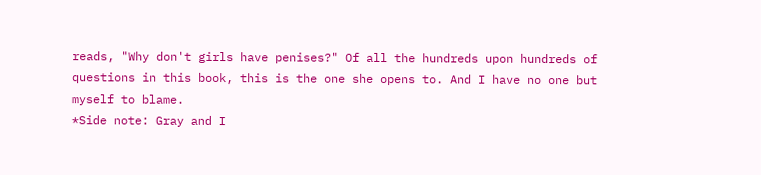reads, "Why don't girls have penises?" Of all the hundreds upon hundreds of questions in this book, this is the one she opens to. And I have no one but myself to blame.
*Side note: Gray and I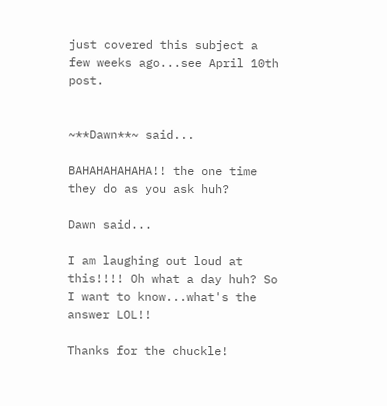just covered this subject a few weeks ago...see April 10th post.


~**Dawn**~ said...

BAHAHAHAHAHA!! the one time they do as you ask huh?

Dawn said...

I am laughing out loud at this!!!! Oh what a day huh? So I want to know...what's the answer LOL!!

Thanks for the chuckle!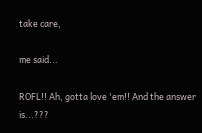take care,

me said...

ROFL!! Ah, gotta love 'em!! And the answer is...???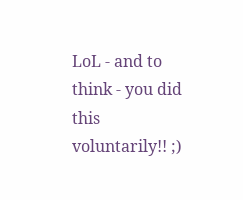LoL - and to think - you did this voluntarily!! ;)